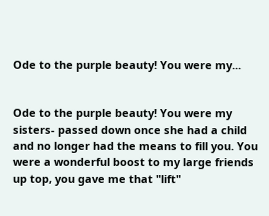Ode to the purple beauty! You were my...


Ode to the purple beauty! You were my sisters- passed down once she had a child and no longer had the means to fill you. You were a wonderful boost to my large friends up top, you gave me that "lift"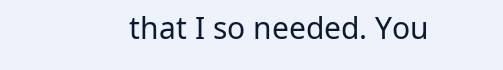that I so needed. You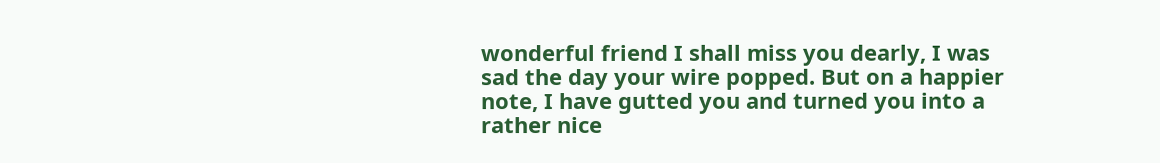wonderful friend I shall miss you dearly, I was sad the day your wire popped. But on a happier note, I have gutted you and turned you into a rather nice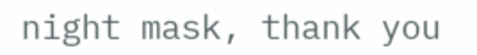night mask, thank you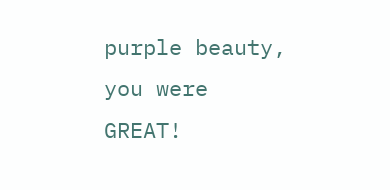purple beauty, you were GREAT!